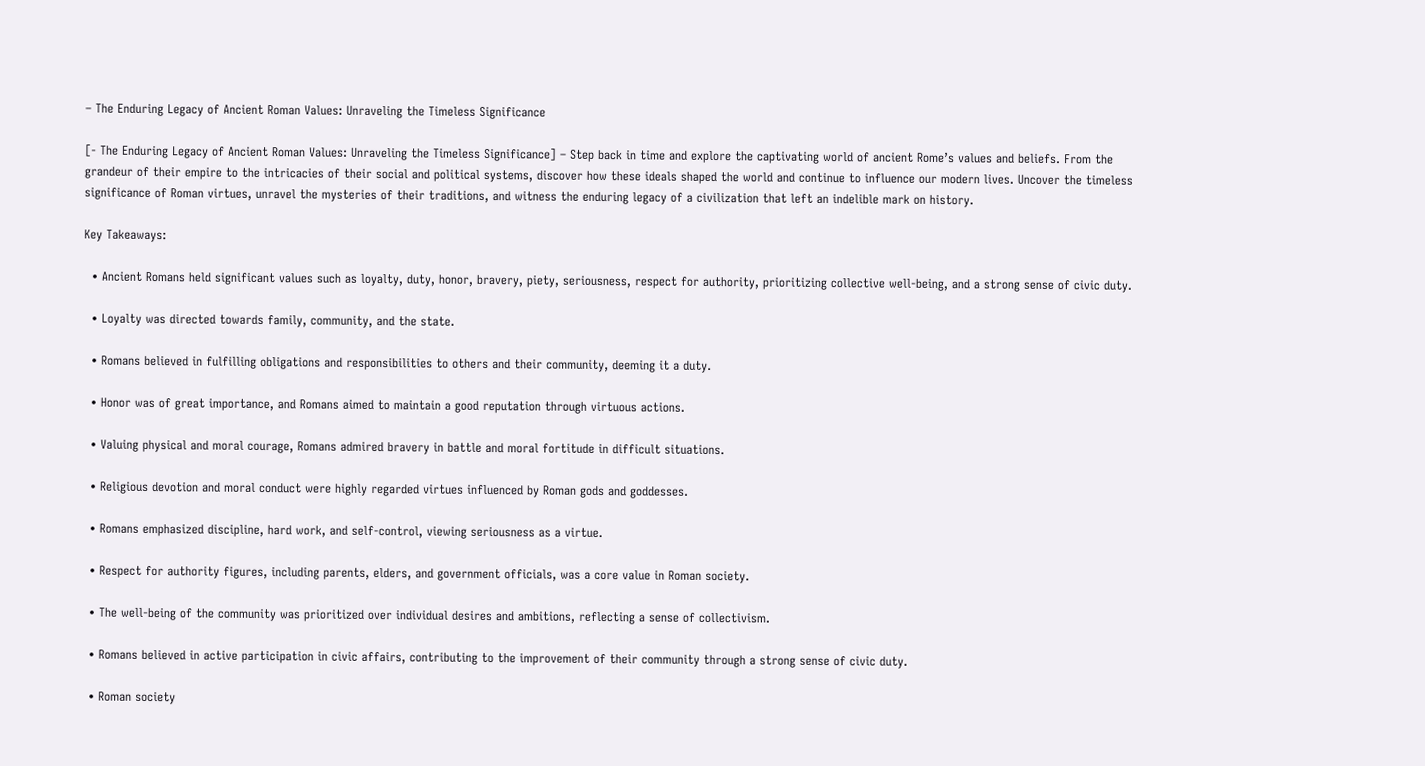– The Enduring Legacy of Ancient Roman Values: Unraveling the Timeless Significance

[- The Enduring Legacy of Ancient Roman Values: Unraveling the Timeless Significance] – Step back in time and explore the captivating world of ancient Rome’s values and beliefs. From the grandeur of their empire to the intricacies of their social and political systems, discover how these ideals shaped the world and continue to influence our modern lives. Uncover the timeless significance of Roman virtues, unravel the mysteries of their traditions, and witness the enduring legacy of a civilization that left an indelible mark on history.

Key Takeaways:

  • Ancient Romans held significant values such as loyalty, duty, honor, bravery, piety, seriousness, respect for authority, prioritizing collective well-being, and a strong sense of civic duty.

  • Loyalty was directed towards family, community, and the state.

  • Romans believed in fulfilling obligations and responsibilities to others and their community, deeming it a duty.

  • Honor was of great importance, and Romans aimed to maintain a good reputation through virtuous actions.

  • Valuing physical and moral courage, Romans admired bravery in battle and moral fortitude in difficult situations.

  • Religious devotion and moral conduct were highly regarded virtues influenced by Roman gods and goddesses.

  • Romans emphasized discipline, hard work, and self-control, viewing seriousness as a virtue.

  • Respect for authority figures, including parents, elders, and government officials, was a core value in Roman society.

  • The well-being of the community was prioritized over individual desires and ambitions, reflecting a sense of collectivism.

  • Romans believed in active participation in civic affairs, contributing to the improvement of their community through a strong sense of civic duty.

  • Roman society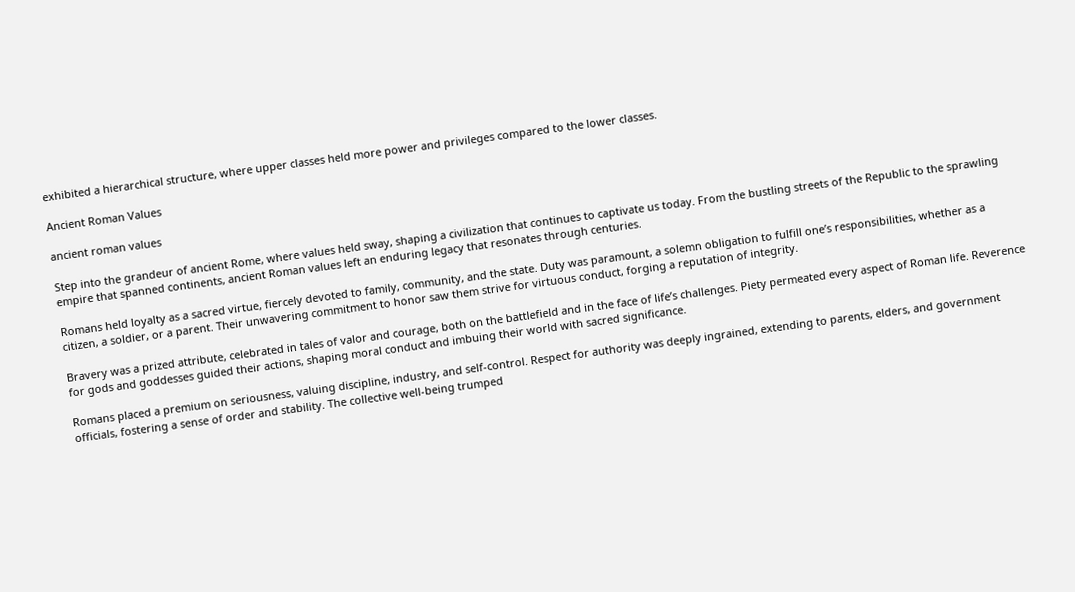exhibited a hierarchical structure, where upper classes held more power and privileges compared to the lower classes.

Ancient Roman Values

ancient roman values

Step into the grandeur of ancient Rome, where values held sway, shaping a civilization that continues to captivate us today. From the bustling streets of the Republic to the sprawling empire that spanned continents, ancient Roman values left an enduring legacy that resonates through centuries.

Romans held loyalty as a sacred virtue, fiercely devoted to family, community, and the state. Duty was paramount, a solemn obligation to fulfill one’s responsibilities, whether as a citizen, a soldier, or a parent. Their unwavering commitment to honor saw them strive for virtuous conduct, forging a reputation of integrity.

Bravery was a prized attribute, celebrated in tales of valor and courage, both on the battlefield and in the face of life’s challenges. Piety permeated every aspect of Roman life. Reverence for gods and goddesses guided their actions, shaping moral conduct and imbuing their world with sacred significance.

Romans placed a premium on seriousness, valuing discipline, industry, and self-control. Respect for authority was deeply ingrained, extending to parents, elders, and government officials, fostering a sense of order and stability. The collective well-being trumped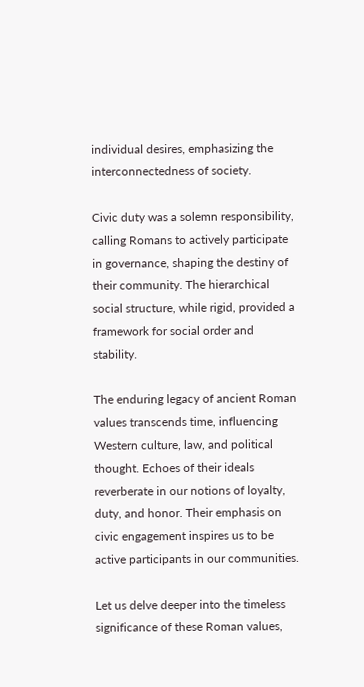individual desires, emphasizing the interconnectedness of society.

Civic duty was a solemn responsibility, calling Romans to actively participate in governance, shaping the destiny of their community. The hierarchical social structure, while rigid, provided a framework for social order and stability.

The enduring legacy of ancient Roman values transcends time, influencing Western culture, law, and political thought. Echoes of their ideals reverberate in our notions of loyalty, duty, and honor. Their emphasis on civic engagement inspires us to be active participants in our communities.

Let us delve deeper into the timeless significance of these Roman values,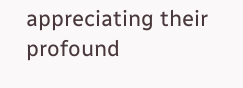appreciating their profound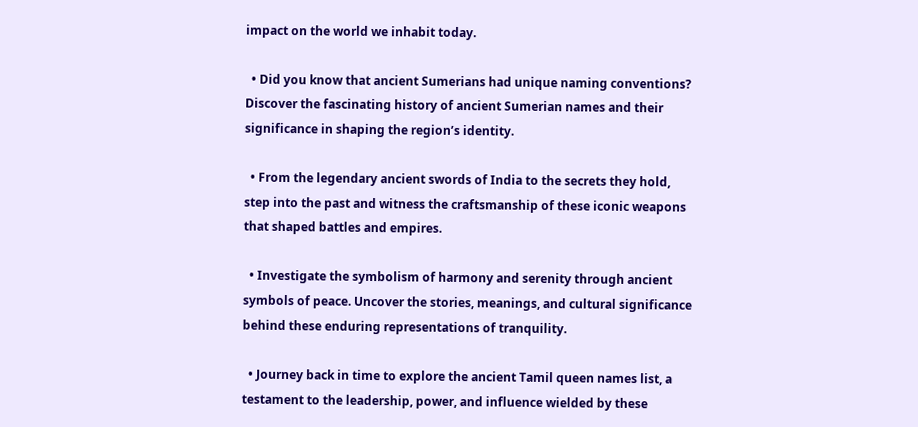impact on the world we inhabit today.

  • Did you know that ancient Sumerians had unique naming conventions? Discover the fascinating history of ancient Sumerian names and their significance in shaping the region’s identity.

  • From the legendary ancient swords of India to the secrets they hold, step into the past and witness the craftsmanship of these iconic weapons that shaped battles and empires.

  • Investigate the symbolism of harmony and serenity through ancient symbols of peace. Uncover the stories, meanings, and cultural significance behind these enduring representations of tranquility.

  • Journey back in time to explore the ancient Tamil queen names list, a testament to the leadership, power, and influence wielded by these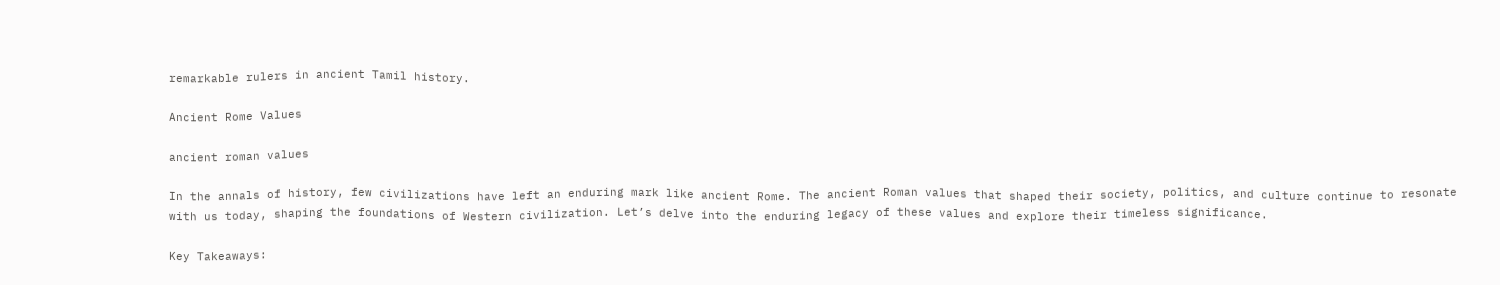remarkable rulers in ancient Tamil history.

Ancient Rome Values

ancient roman values

In the annals of history, few civilizations have left an enduring mark like ancient Rome. The ancient Roman values that shaped their society, politics, and culture continue to resonate with us today, shaping the foundations of Western civilization. Let’s delve into the enduring legacy of these values and explore their timeless significance.

Key Takeaways: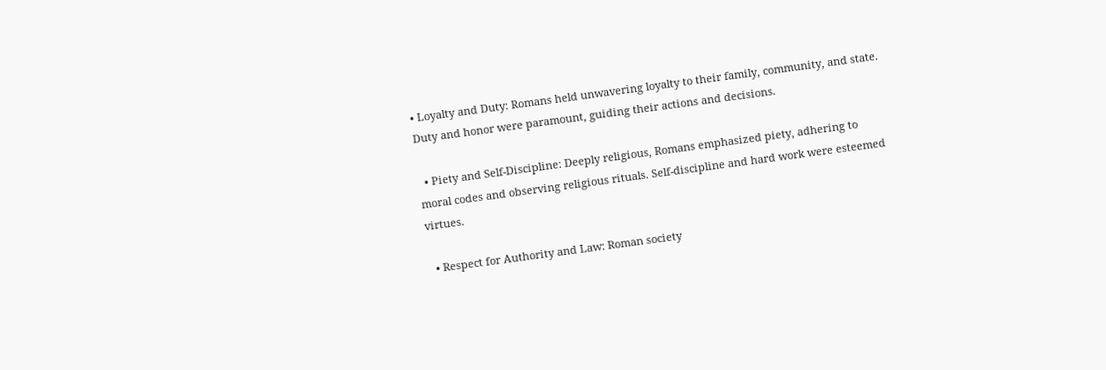• Loyalty and Duty: Romans held unwavering loyalty to their family, community, and state. Duty and honor were paramount, guiding their actions and decisions.

  • Piety and Self-Discipline: Deeply religious, Romans emphasized piety, adhering to moral codes and observing religious rituals. Self-discipline and hard work were esteemed virtues.

  • Respect for Authority and Law: Roman society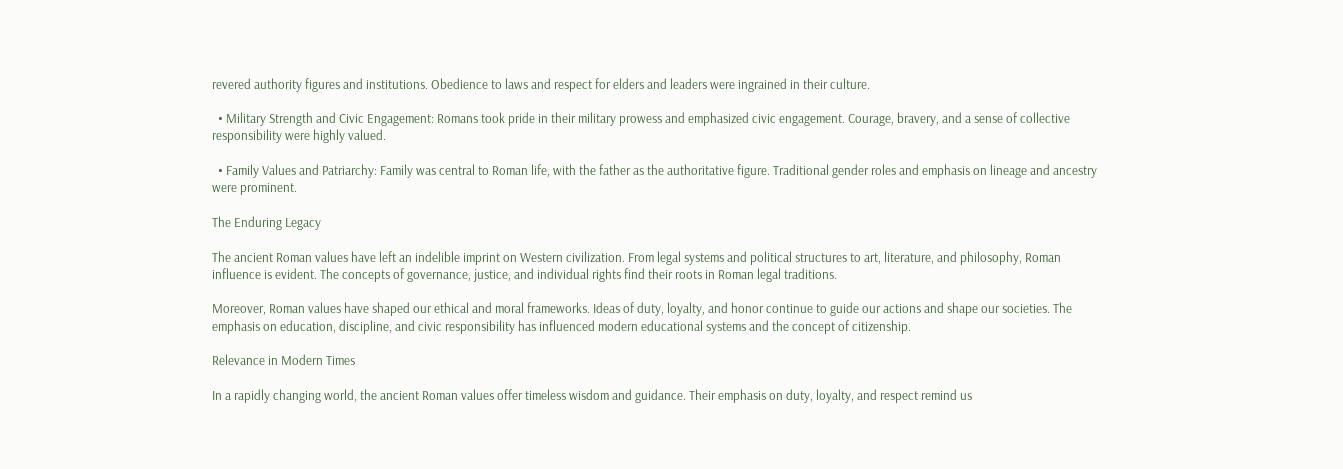revered authority figures and institutions. Obedience to laws and respect for elders and leaders were ingrained in their culture.

  • Military Strength and Civic Engagement: Romans took pride in their military prowess and emphasized civic engagement. Courage, bravery, and a sense of collective responsibility were highly valued.

  • Family Values and Patriarchy: Family was central to Roman life, with the father as the authoritative figure. Traditional gender roles and emphasis on lineage and ancestry were prominent.

The Enduring Legacy

The ancient Roman values have left an indelible imprint on Western civilization. From legal systems and political structures to art, literature, and philosophy, Roman influence is evident. The concepts of governance, justice, and individual rights find their roots in Roman legal traditions.

Moreover, Roman values have shaped our ethical and moral frameworks. Ideas of duty, loyalty, and honor continue to guide our actions and shape our societies. The emphasis on education, discipline, and civic responsibility has influenced modern educational systems and the concept of citizenship.

Relevance in Modern Times

In a rapidly changing world, the ancient Roman values offer timeless wisdom and guidance. Their emphasis on duty, loyalty, and respect remind us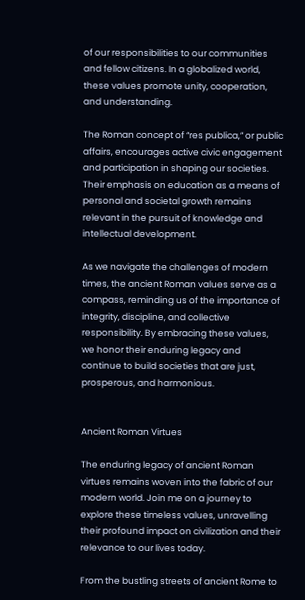of our responsibilities to our communities and fellow citizens. In a globalized world, these values promote unity, cooperation, and understanding.

The Roman concept of “res publica,” or public affairs, encourages active civic engagement and participation in shaping our societies. Their emphasis on education as a means of personal and societal growth remains relevant in the pursuit of knowledge and intellectual development.

As we navigate the challenges of modern times, the ancient Roman values serve as a compass, reminding us of the importance of integrity, discipline, and collective responsibility. By embracing these values, we honor their enduring legacy and continue to build societies that are just, prosperous, and harmonious.


Ancient Roman Virtues

The enduring legacy of ancient Roman virtues remains woven into the fabric of our modern world. Join me on a journey to explore these timeless values, unravelling their profound impact on civilization and their relevance to our lives today.

From the bustling streets of ancient Rome to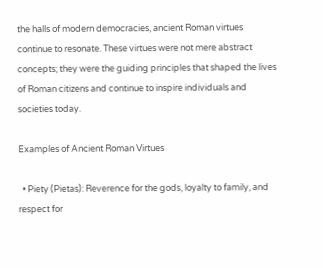the halls of modern democracies, ancient Roman virtues continue to resonate. These virtues were not mere abstract concepts; they were the guiding principles that shaped the lives of Roman citizens and continue to inspire individuals and societies today.

Examples of Ancient Roman Virtues

  • Piety (Pietas): Reverence for the gods, loyalty to family, and respect for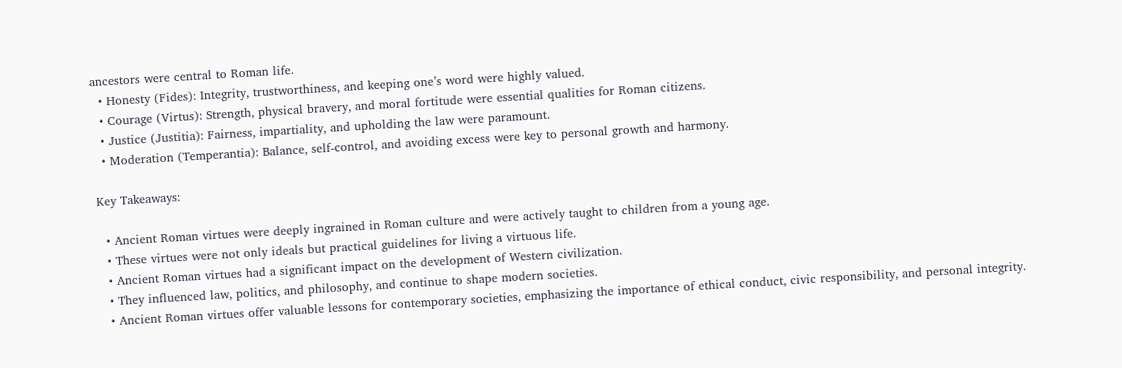ancestors were central to Roman life.
  • Honesty (Fides): Integrity, trustworthiness, and keeping one’s word were highly valued.
  • Courage (Virtus): Strength, physical bravery, and moral fortitude were essential qualities for Roman citizens.
  • Justice (Justitia): Fairness, impartiality, and upholding the law were paramount.
  • Moderation (Temperantia): Balance, self-control, and avoiding excess were key to personal growth and harmony.

Key Takeaways:

  • Ancient Roman virtues were deeply ingrained in Roman culture and were actively taught to children from a young age.
  • These virtues were not only ideals but practical guidelines for living a virtuous life.
  • Ancient Roman virtues had a significant impact on the development of Western civilization.
  • They influenced law, politics, and philosophy, and continue to shape modern societies.
  • Ancient Roman virtues offer valuable lessons for contemporary societies, emphasizing the importance of ethical conduct, civic responsibility, and personal integrity.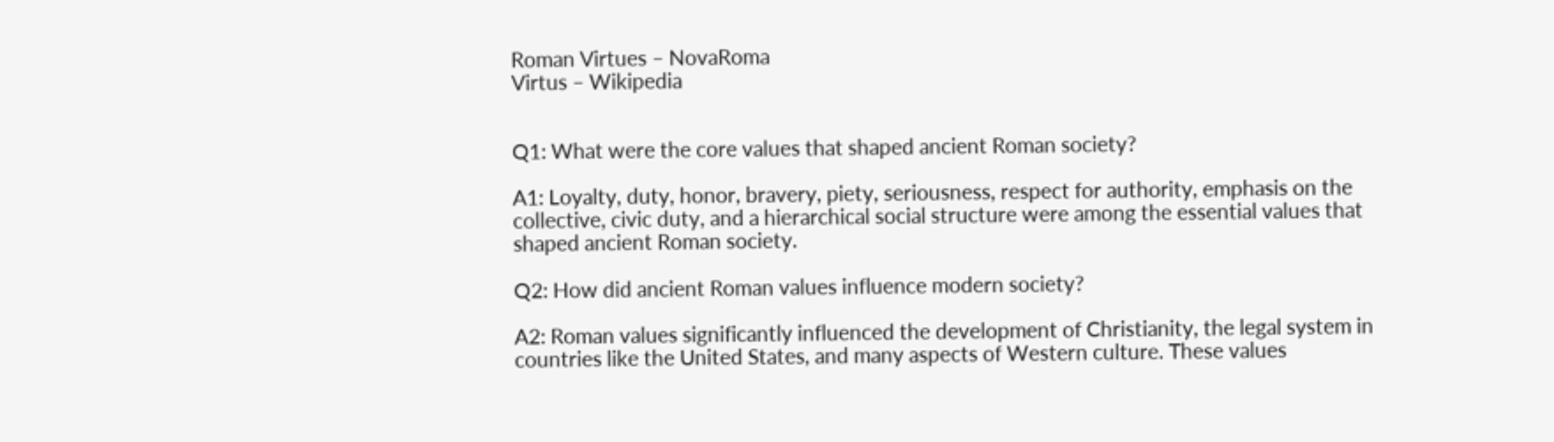Roman Virtues – NovaRoma
Virtus – Wikipedia


Q1: What were the core values that shaped ancient Roman society?

A1: Loyalty, duty, honor, bravery, piety, seriousness, respect for authority, emphasis on the collective, civic duty, and a hierarchical social structure were among the essential values that shaped ancient Roman society.

Q2: How did ancient Roman values influence modern society?

A2: Roman values significantly influenced the development of Christianity, the legal system in countries like the United States, and many aspects of Western culture. These values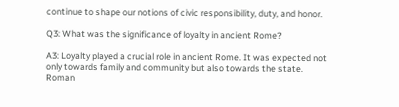continue to shape our notions of civic responsibility, duty, and honor.

Q3: What was the significance of loyalty in ancient Rome?

A3: Loyalty played a crucial role in ancient Rome. It was expected not only towards family and community but also towards the state. Roman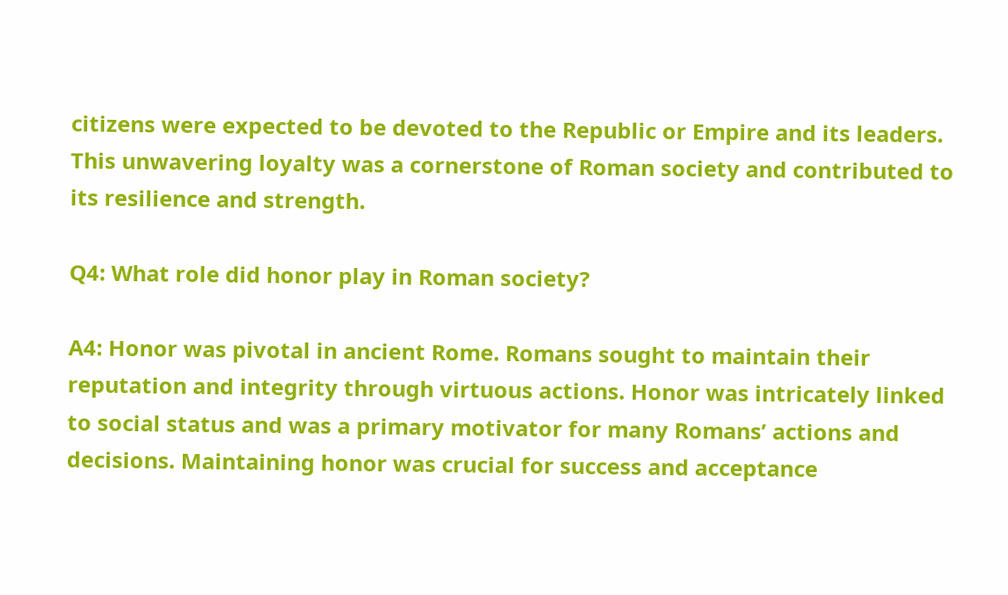citizens were expected to be devoted to the Republic or Empire and its leaders. This unwavering loyalty was a cornerstone of Roman society and contributed to its resilience and strength.

Q4: What role did honor play in Roman society?

A4: Honor was pivotal in ancient Rome. Romans sought to maintain their reputation and integrity through virtuous actions. Honor was intricately linked to social status and was a primary motivator for many Romans’ actions and decisions. Maintaining honor was crucial for success and acceptance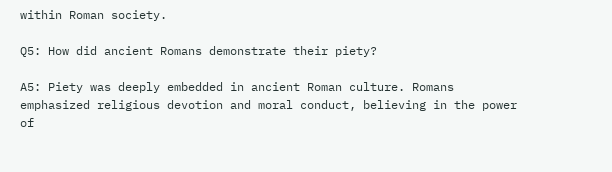within Roman society.

Q5: How did ancient Romans demonstrate their piety?

A5: Piety was deeply embedded in ancient Roman culture. Romans emphasized religious devotion and moral conduct, believing in the power of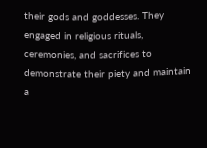their gods and goddesses. They engaged in religious rituals, ceremonies, and sacrifices to demonstrate their piety and maintain a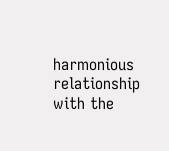harmonious relationship with the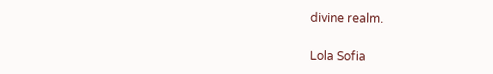divine realm.

Lola Sofia